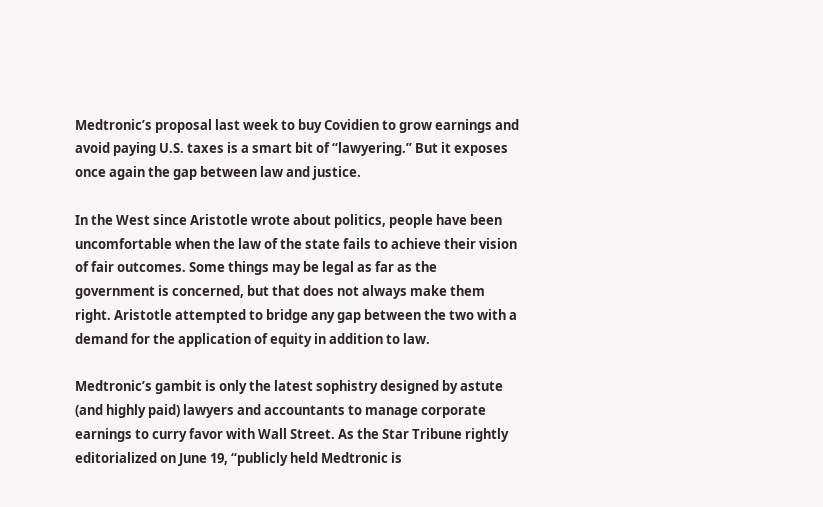Medtronic’s proposal last week to buy Covidien to grow earnings and avoid paying U.S. taxes is a smart bit of “lawyering.” But it exposes once again the gap between law and justice.

In the West since Aristotle wrote about politics, people have been uncomfortable when the law of the state fails to achieve their vision of fair outcomes. Some things may be legal as far as the government is concerned, but that does not always make them right. Aristotle attempted to bridge any gap between the two with a demand for the application of equity in addition to law.

Medtronic’s gambit is only the latest sophistry designed by astute (and highly paid) lawyers and accountants to manage corporate earnings to curry favor with Wall Street. As the Star Tribune rightly editorialized on June 19, “publicly held Medtronic is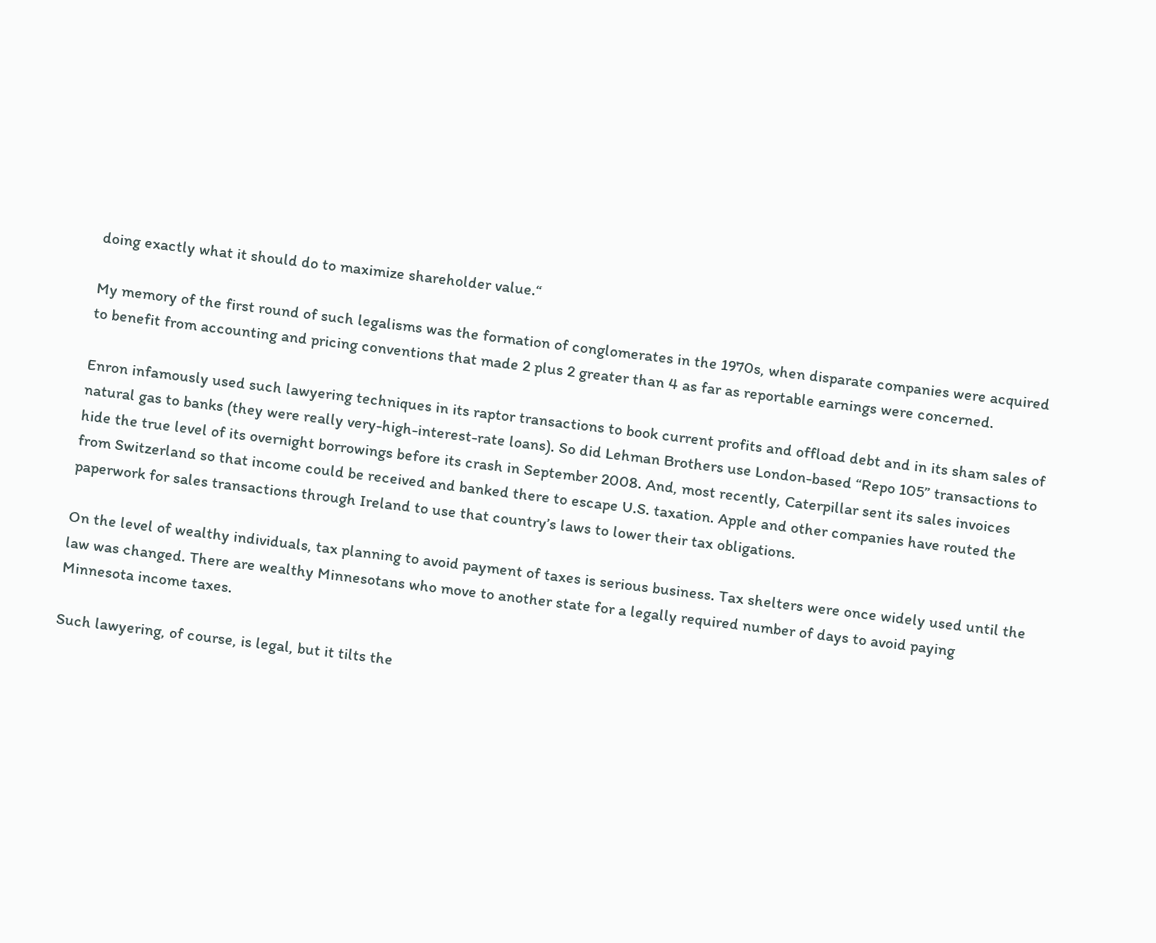doing exactly what it should do to maximize shareholder value.“

My memory of the first round of such legalisms was the formation of conglomerates in the 1970s, when disparate companies were acquired to benefit from accounting and pricing conventions that made 2 plus 2 greater than 4 as far as reportable earnings were concerned.

Enron infamously used such lawyering techniques in its raptor transactions to book current profits and offload debt and in its sham sales of natural gas to banks (they were really very-high-interest-rate loans). So did Lehman Brothers use London-based “Repo 105” transactions to hide the true level of its overnight borrowings before its crash in September 2008. And, most recently, Caterpillar sent its sales invoices from Switzerland so that income could be received and banked there to escape U.S. taxation. Apple and other companies have routed the paperwork for sales transactions through Ireland to use that country’s laws to lower their tax obligations.

On the level of wealthy individuals, tax planning to avoid payment of taxes is serious business. Tax shelters were once widely used until the law was changed. There are wealthy Minnesotans who move to another state for a legally required number of days to avoid paying Minnesota income taxes.

Such lawyering, of course, is legal, but it tilts the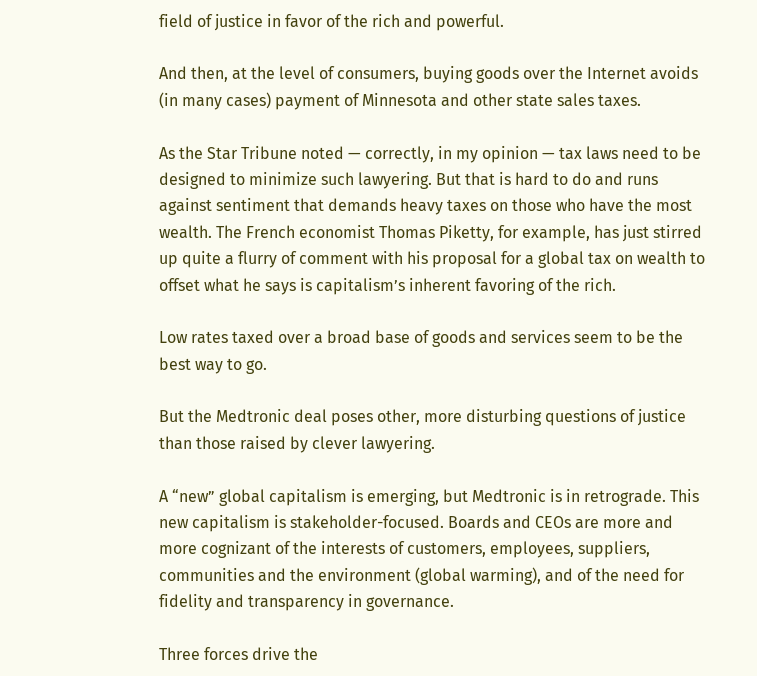field of justice in favor of the rich and powerful.

And then, at the level of consumers, buying goods over the Internet avoids (in many cases) payment of Minnesota and other state sales taxes.

As the Star Tribune noted — correctly, in my opinion — tax laws need to be designed to minimize such lawyering. But that is hard to do and runs against sentiment that demands heavy taxes on those who have the most wealth. The French economist Thomas Piketty, for example, has just stirred up quite a flurry of comment with his proposal for a global tax on wealth to offset what he says is capitalism’s inherent favoring of the rich.

Low rates taxed over a broad base of goods and services seem to be the best way to go.

But the Medtronic deal poses other, more disturbing questions of justice than those raised by clever lawyering.

A “new” global capitalism is emerging, but Medtronic is in retrograde. This new capitalism is stakeholder-focused. Boards and CEOs are more and more cognizant of the interests of customers, employees, suppliers, communities and the environment (global warming), and of the need for fidelity and transparency in governance.

Three forces drive the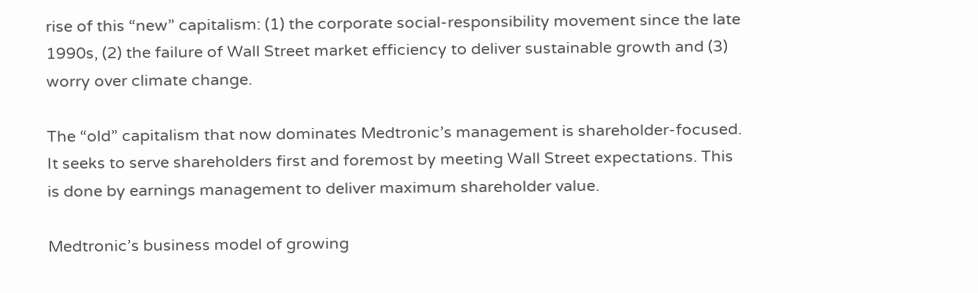rise of this “new” capitalism: (1) the corporate social-responsibility movement since the late 1990s, (2) the failure of Wall Street market efficiency to deliver sustainable growth and (3) worry over climate change.

The “old” capitalism that now dominates Medtronic’s management is shareholder-focused. It seeks to serve shareholders first and foremost by meeting Wall Street expectations. This is done by earnings management to deliver maximum shareholder value.

Medtronic’s business model of growing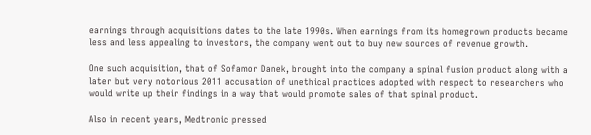earnings through acquisitions dates to the late 1990s. When earnings from its homegrown products became less and less appealing to investors, the company went out to buy new sources of revenue growth.

One such acquisition, that of Sofamor Danek, brought into the company a spinal fusion product along with a later but very notorious 2011 accusation of unethical practices adopted with respect to researchers who would write up their findings in a way that would promote sales of that spinal product.

Also in recent years, Medtronic pressed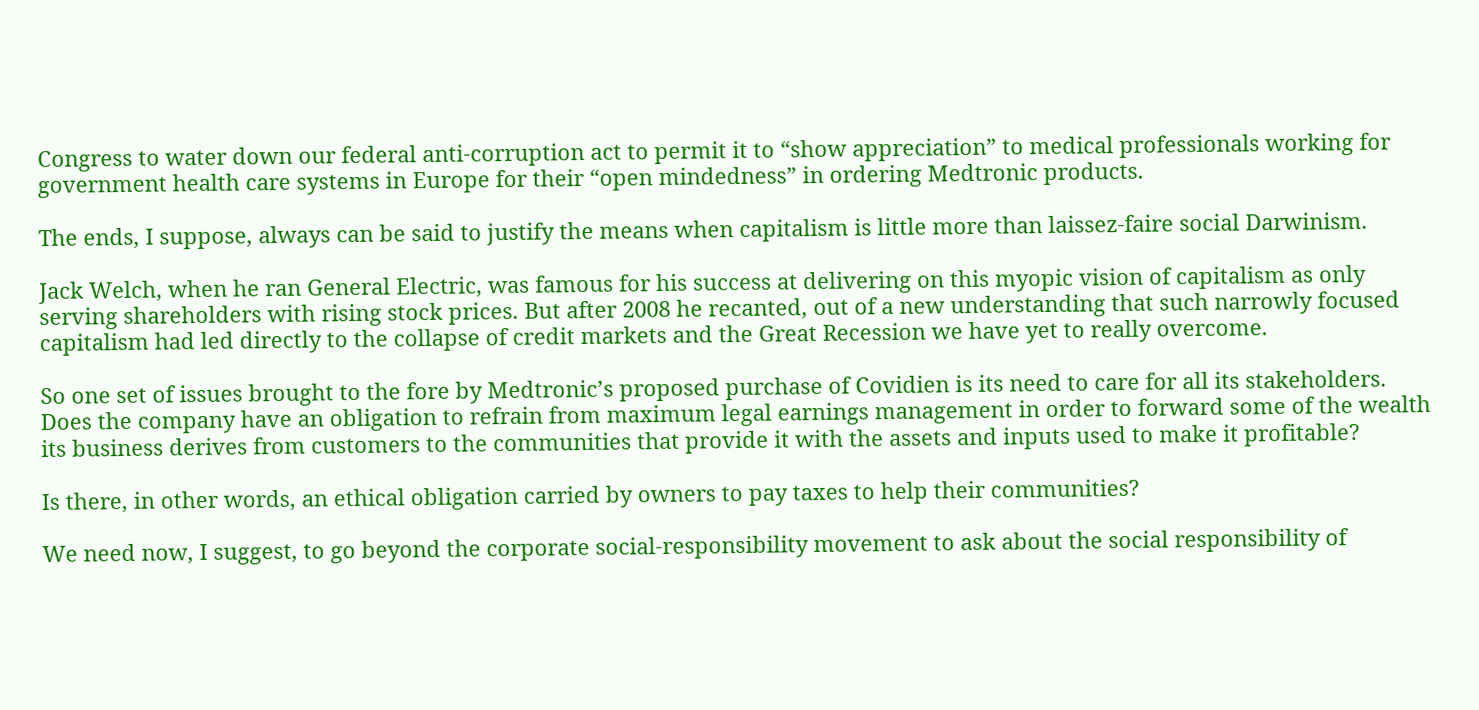Congress to water down our federal anti-corruption act to permit it to “show appreciation” to medical professionals working for government health care systems in Europe for their “open mindedness” in ordering Medtronic products.

The ends, I suppose, always can be said to justify the means when capitalism is little more than laissez-faire social Darwinism.

Jack Welch, when he ran General Electric, was famous for his success at delivering on this myopic vision of capitalism as only serving shareholders with rising stock prices. But after 2008 he recanted, out of a new understanding that such narrowly focused capitalism had led directly to the collapse of credit markets and the Great Recession we have yet to really overcome.

So one set of issues brought to the fore by Medtronic’s proposed purchase of Covidien is its need to care for all its stakeholders. Does the company have an obligation to refrain from maximum legal earnings management in order to forward some of the wealth its business derives from customers to the communities that provide it with the assets and inputs used to make it profitable?

Is there, in other words, an ethical obligation carried by owners to pay taxes to help their communities?

We need now, I suggest, to go beyond the corporate social-responsibility movement to ask about the social responsibility of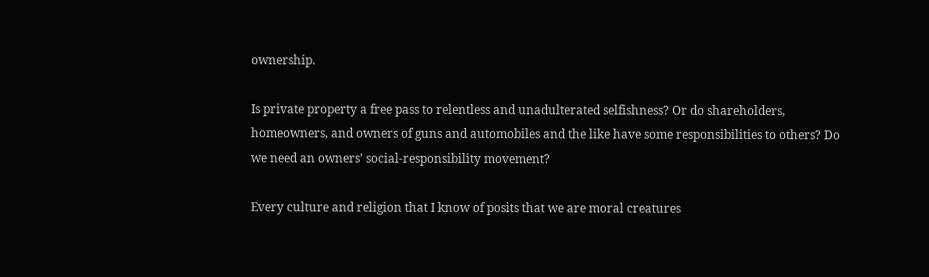ownership.

Is private property a free pass to relentless and unadulterated selfishness? Or do shareholders, homeowners, and owners of guns and automobiles and the like have some responsibilities to others? Do we need an owners’ social-responsibility movement?

Every culture and religion that I know of posits that we are moral creatures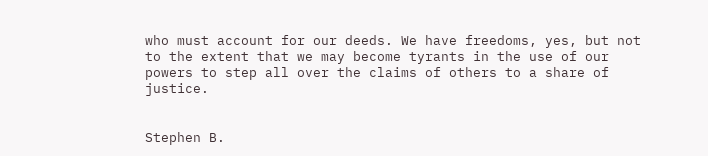who must account for our deeds. We have freedoms, yes, but not to the extent that we may become tyrants in the use of our powers to step all over the claims of others to a share of justice.


Stephen B.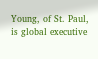Young, of St. Paul, is global executive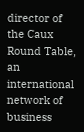director of the Caux Round Table, an international network of business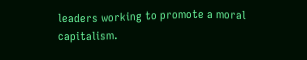leaders working to promote a moral capitalism.